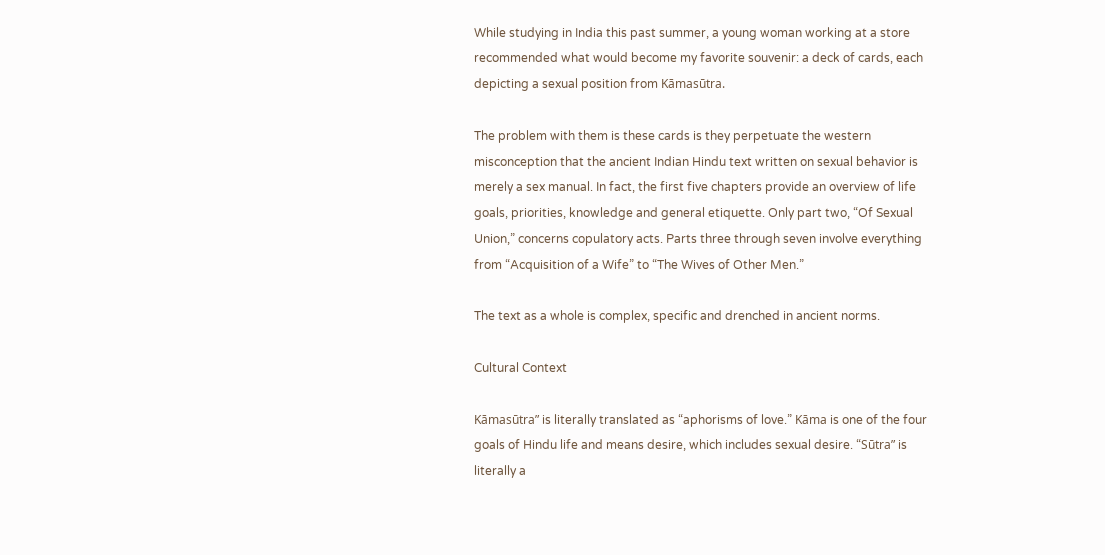While studying in India this past summer, a young woman working at a store recommended what would become my favorite souvenir: a deck of cards, each depicting a sexual position from Kāmasūtra.

The problem with them is these cards is they perpetuate the western misconception that the ancient Indian Hindu text written on sexual behavior is merely a sex manual. In fact, the first five chapters provide an overview of life goals, priorities, knowledge and general etiquette. Only part two, “Of Sexual Union,” concerns copulatory acts. Parts three through seven involve everything from “Acquisition of a Wife” to “The Wives of Other Men.”

The text as a whole is complex, specific and drenched in ancient norms.

Cultural Context

Kāmasūtra” is literally translated as “aphorisms of love.” Kāma is one of the four goals of Hindu life and means desire, which includes sexual desire. “Sūtra” is literally a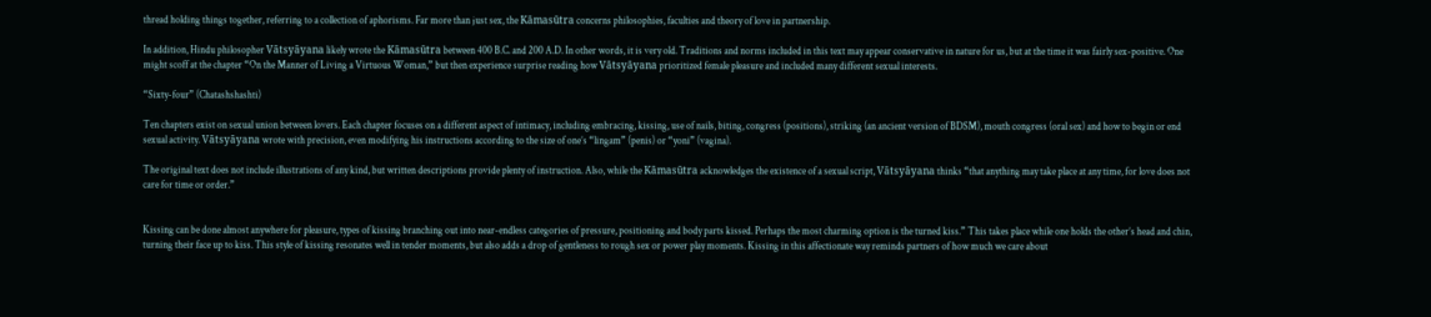thread holding things together, referring to a collection of aphorisms. Far more than just sex, the Kāmasūtra concerns philosophies, faculties and theory of love in partnership.

In addition, Hindu philosopher Vātsyāyana likely wrote the Kāmasūtra between 400 B.C. and 200 A.D. In other words, it is very old. Traditions and norms included in this text may appear conservative in nature for us, but at the time it was fairly sex-positive. One might scoff at the chapter “On the Manner of Living a Virtuous Woman,” but then experience surprise reading how Vātsyāyana prioritized female pleasure and included many different sexual interests.

“Sixty-four” (Chatashshashti)

Ten chapters exist on sexual union between lovers. Each chapter focuses on a different aspect of intimacy, including embracing, kissing, use of nails, biting, congress (positions), striking (an ancient version of BDSM), mouth congress (oral sex) and how to begin or end sexual activity. Vātsyāyana wrote with precision, even modifying his instructions according to the size of one’s “lingam” (penis) or “yoni” (vagina).

The original text does not include illustrations of any kind, but written descriptions provide plenty of instruction. Also, while the Kāmasūtra acknowledges the existence of a sexual script, Vātsyāyana thinks “that anything may take place at any time, for love does not care for time or order.”


Kissing can be done almost anywhere for pleasure, types of kissing branching out into near-endless categories of pressure, positioning and body parts kissed. Perhaps the most charming option is the turned kiss.” This takes place while one holds the other’s head and chin, turning their face up to kiss. This style of kissing resonates well in tender moments, but also adds a drop of gentleness to rough sex or power play moments. Kissing in this affectionate way reminds partners of how much we care about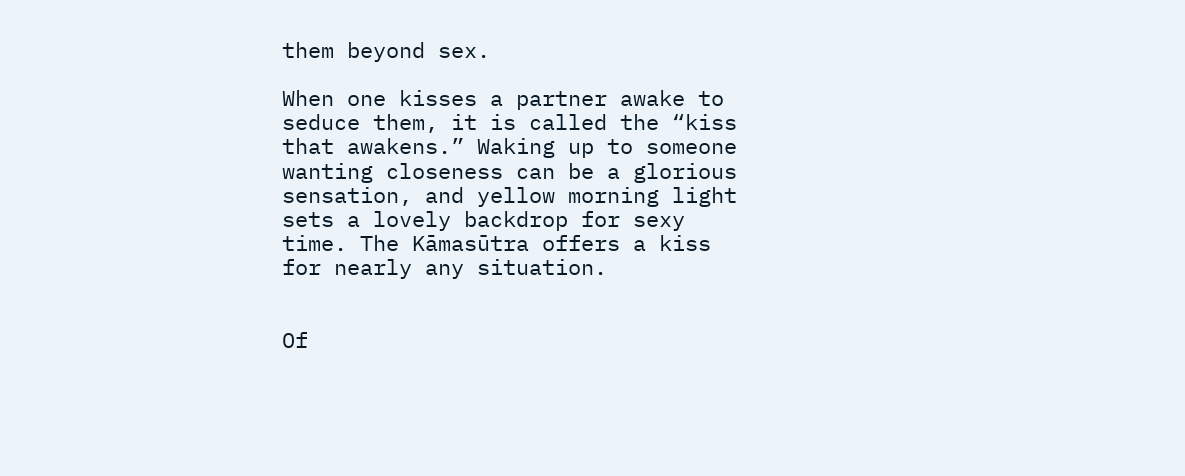them beyond sex.

When one kisses a partner awake to seduce them, it is called the “kiss that awakens.” Waking up to someone wanting closeness can be a glorious sensation, and yellow morning light sets a lovely backdrop for sexy time. The Kāmasūtra offers a kiss for nearly any situation.


Of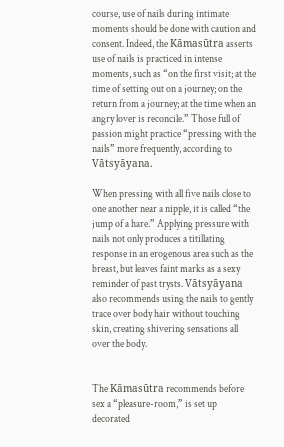course, use of nails during intimate moments should be done with caution and consent. Indeed, the Kāmasūtra asserts use of nails is practiced in intense moments, such as “on the first visit; at the time of setting out on a journey; on the return from a journey; at the time when an angry lover is reconcile.” Those full of passion might practice “pressing with the nails” more frequently, according to Vātsyāyana.

When pressing with all five nails close to one another near a nipple, it is called “the jump of a hare.” Applying pressure with nails not only produces a titillating response in an erogenous area such as the breast, but leaves faint marks as a sexy reminder of past trysts. Vātsyāyana also recommends using the nails to gently trace over body hair without touching skin, creating shivering sensations all over the body.


The Kāmasūtra recommends before sex a “pleasure-room,” is set up decorated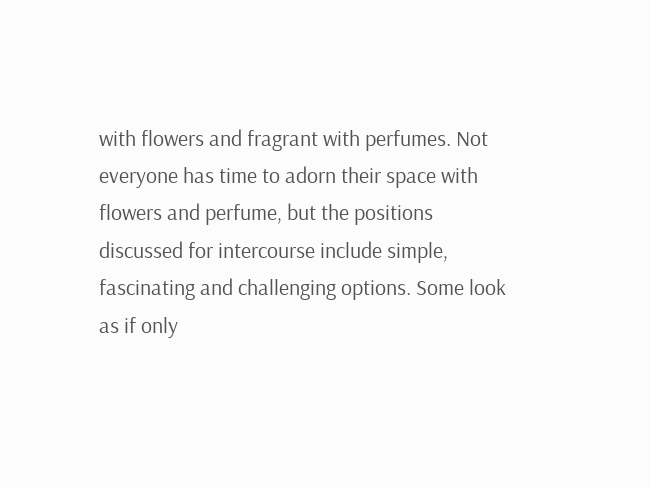with flowers and fragrant with perfumes. Not everyone has time to adorn their space with flowers and perfume, but the positions discussed for intercourse include simple, fascinating and challenging options. Some look as if only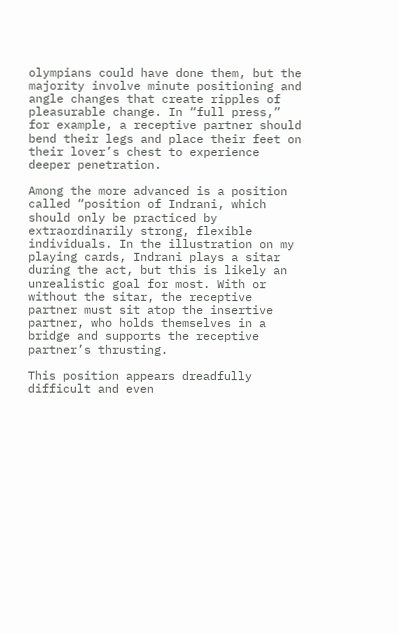olympians could have done them, but the majority involve minute positioning and angle changes that create ripples of pleasurable change. In “full press,” for example, a receptive partner should bend their legs and place their feet on their lover’s chest to experience deeper penetration.

Among the more advanced is a position called “position of Indrani, which should only be practiced by extraordinarily strong, flexible individuals. In the illustration on my playing cards, Indrani plays a sitar during the act, but this is likely an unrealistic goal for most. With or without the sitar, the receptive partner must sit atop the insertive partner, who holds themselves in a bridge and supports the receptive partner’s thrusting.

This position appears dreadfully difficult and even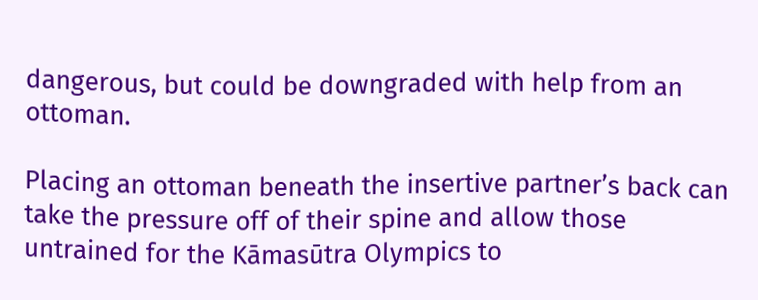dangerous, but could be downgraded with help from an ottoman.

Placing an ottoman beneath the insertive partner’s back can take the pressure off of their spine and allow those untrained for the Kāmasūtra Olympics to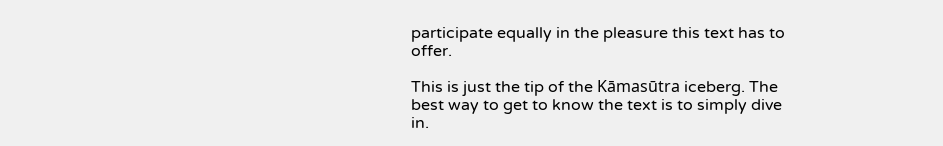participate equally in the pleasure this text has to offer.

This is just the tip of the Kāmasūtra iceberg. The best way to get to know the text is to simply dive in.